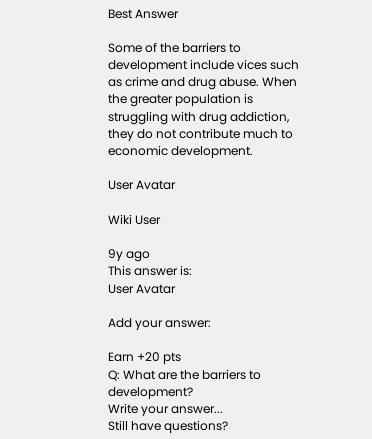Best Answer

Some of the barriers to development include vices such as crime and drug abuse. When the greater population is struggling with drug addiction, they do not contribute much to economic development.

User Avatar

Wiki User

9y ago
This answer is:
User Avatar

Add your answer:

Earn +20 pts
Q: What are the barriers to development?
Write your answer...
Still have questions?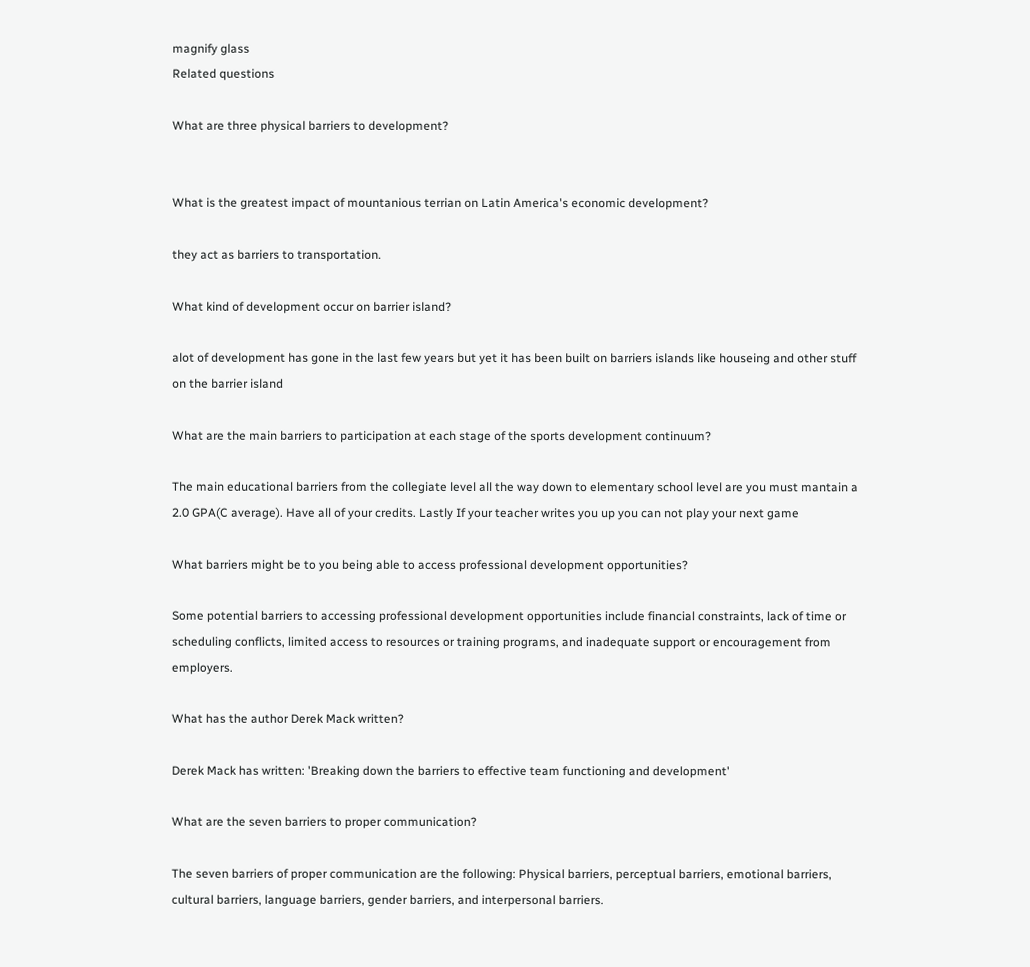magnify glass
Related questions

What are three physical barriers to development?


What is the greatest impact of mountanious terrian on Latin America's economic development?

they act as barriers to transportation.

What kind of development occur on barrier island?

alot of development has gone in the last few years but yet it has been built on barriers islands like houseing and other stuff on the barrier island

What are the main barriers to participation at each stage of the sports development continuum?

The main educational barriers from the collegiate level all the way down to elementary school level are you must mantain a 2.0 GPA(C average). Have all of your credits. Lastly If your teacher writes you up you can not play your next game

What barriers might be to you being able to access professional development opportunities?

Some potential barriers to accessing professional development opportunities include financial constraints, lack of time or scheduling conflicts, limited access to resources or training programs, and inadequate support or encouragement from employers.

What has the author Derek Mack written?

Derek Mack has written: 'Breaking down the barriers to effective team functioning and development'

What are the seven barriers to proper communication?

The seven barriers of proper communication are the following: Physical barriers, perceptual barriers, emotional barriers, cultural barriers, language barriers, gender barriers, and interpersonal barriers.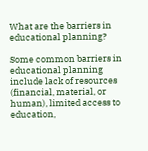What are the barriers in educational planning?

Some common barriers in educational planning include lack of resources (financial, material, or human), limited access to education,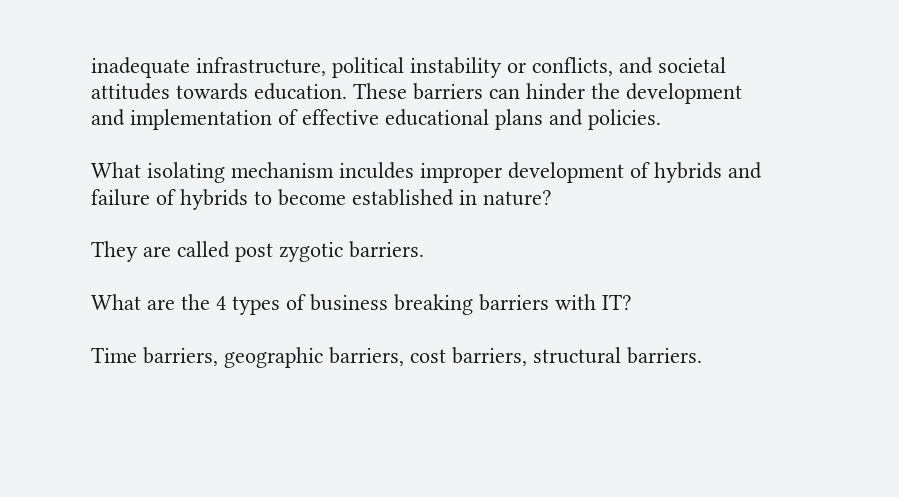inadequate infrastructure, political instability or conflicts, and societal attitudes towards education. These barriers can hinder the development and implementation of effective educational plans and policies.

What isolating mechanism inculdes improper development of hybrids and failure of hybrids to become established in nature?

They are called post zygotic barriers.

What are the 4 types of business breaking barriers with IT?

Time barriers, geographic barriers, cost barriers, structural barriers.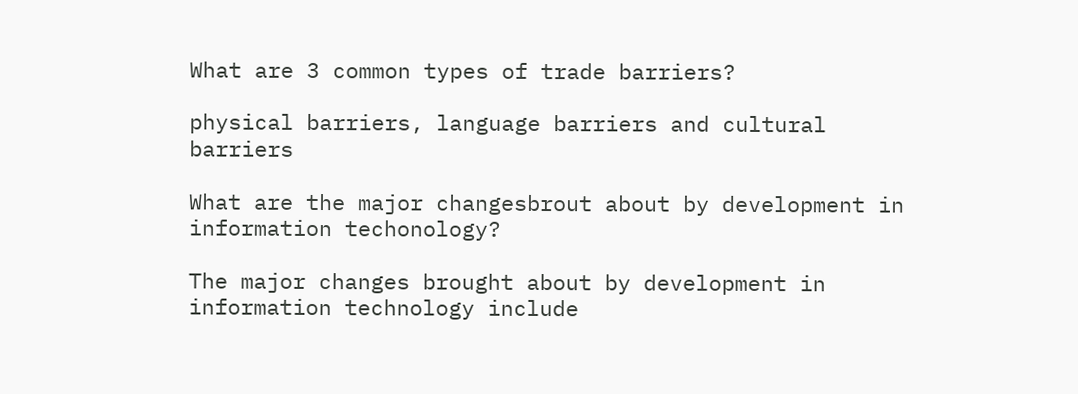What are 3 common types of trade barriers?

physical barriers, language barriers and cultural barriers

What are the major changesbrout about by development in information techonology?

The major changes brought about by development in information technology include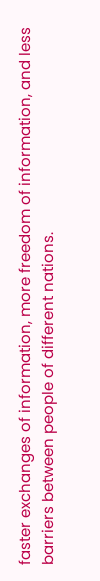faster exchanges of information, more freedom of information, and less barriers between people of different nations.